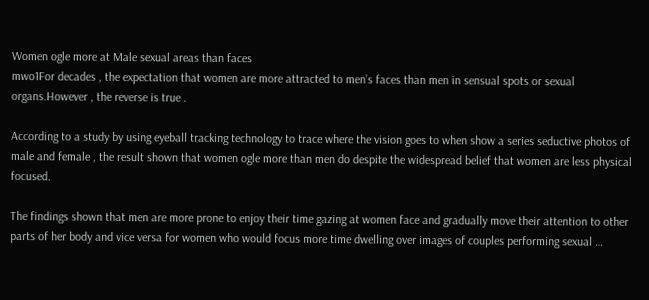Women ogle more at Male sexual areas than faces
mwo1For decades , the expectation that women are more attracted to men’s faces than men in sensual spots or sexual organs.However , the reverse is true .

According to a study by using eyeball tracking technology to trace where the vision goes to when show a series seductive photos of male and female , the result shown that women ogle more than men do despite the widespread belief that women are less physical focused.

The findings shown that men are more prone to enjoy their time gazing at women face and gradually move their attention to other parts of her body and vice versa for women who would focus more time dwelling over images of couples performing sexual …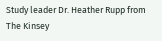Study leader Dr. Heather Rupp from The Kinsey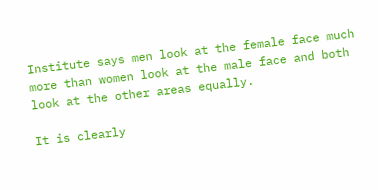Institute says men look at the female face much more than women look at the male face and both look at the other areas equally.

It is clearly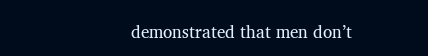demonstrated that men don’t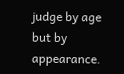judge by age but by appearance.